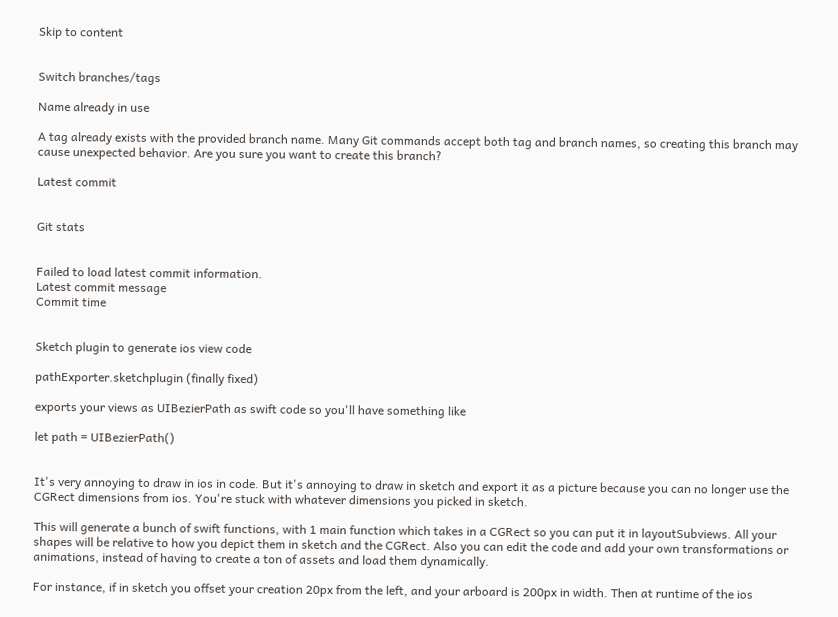Skip to content


Switch branches/tags

Name already in use

A tag already exists with the provided branch name. Many Git commands accept both tag and branch names, so creating this branch may cause unexpected behavior. Are you sure you want to create this branch?

Latest commit


Git stats


Failed to load latest commit information.
Latest commit message
Commit time


Sketch plugin to generate ios view code

pathExporter.sketchplugin (finally fixed)

exports your views as UIBezierPath as swift code so you'll have something like

let path = UIBezierPath()


It's very annoying to draw in ios in code. But it's annoying to draw in sketch and export it as a picture because you can no longer use the CGRect dimensions from ios. You're stuck with whatever dimensions you picked in sketch.

This will generate a bunch of swift functions, with 1 main function which takes in a CGRect so you can put it in layoutSubviews. All your shapes will be relative to how you depict them in sketch and the CGRect. Also you can edit the code and add your own transformations or animations, instead of having to create a ton of assets and load them dynamically.

For instance, if in sketch you offset your creation 20px from the left, and your arboard is 200px in width. Then at runtime of the ios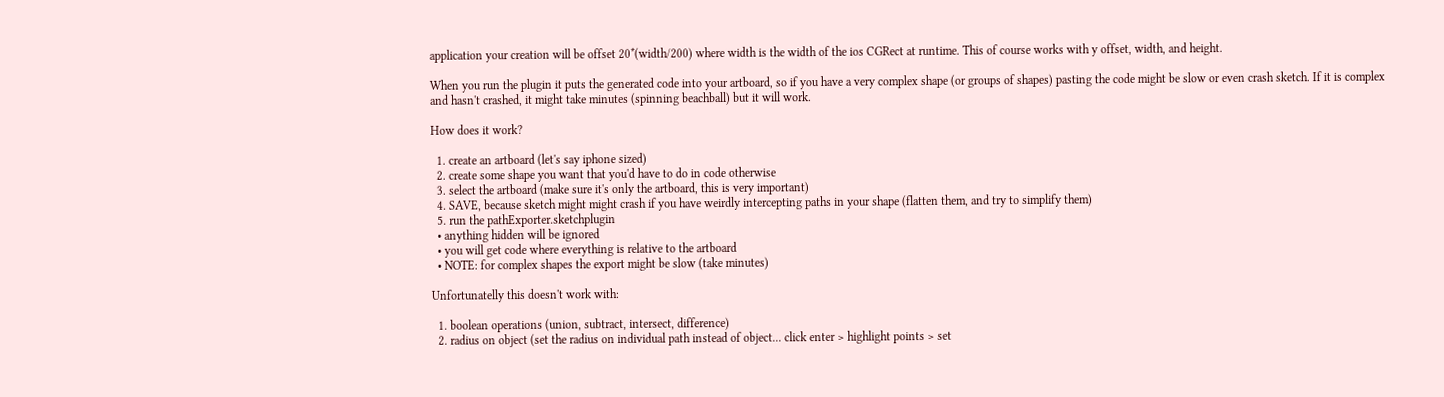application your creation will be offset 20*(width/200) where width is the width of the ios CGRect at runtime. This of course works with y offset, width, and height.

When you run the plugin it puts the generated code into your artboard, so if you have a very complex shape (or groups of shapes) pasting the code might be slow or even crash sketch. If it is complex and hasn't crashed, it might take minutes (spinning beachball) but it will work.

How does it work?

  1. create an artboard (let's say iphone sized)
  2. create some shape you want that you'd have to do in code otherwise
  3. select the artboard (make sure it's only the artboard, this is very important)
  4. SAVE, because sketch might might crash if you have weirdly intercepting paths in your shape (flatten them, and try to simplify them)
  5. run the pathExporter.sketchplugin
  • anything hidden will be ignored
  • you will get code where everything is relative to the artboard
  • NOTE: for complex shapes the export might be slow (take minutes)

Unfortunatelly this doesn't work with:

  1. boolean operations (union, subtract, intersect, difference)
  2. radius on object (set the radius on individual path instead of object... click enter > highlight points > set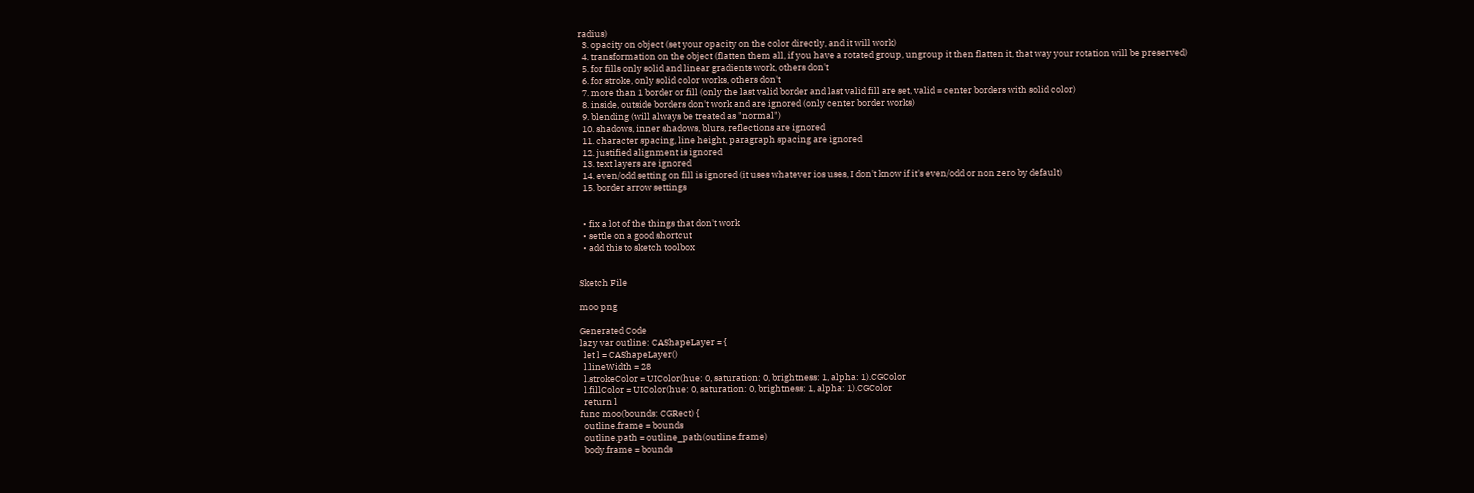radius)
  3. opacity on object (set your opacity on the color directly, and it will work)
  4. transformation on the object (flatten them all, if you have a rotated group, ungroup it then flatten it, that way your rotation will be preserved)
  5. for fills only solid and linear gradients work, others don't
  6. for stroke, only solid color works, others don't
  7. more than 1 border or fill (only the last valid border and last valid fill are set, valid = center borders with solid color)
  8. inside, outside borders don't work and are ignored (only center border works)
  9. blending (will always be treated as "normal")
  10. shadows, inner shadows, blurs, reflections are ignored
  11. character spacing, line height, paragraph spacing are ignored
  12. justified alignment is ignored
  13. text layers are ignored
  14. even/odd setting on fill is ignored (it uses whatever ios uses, I don't know if it's even/odd or non zero by default)
  15. border arrow settings


  • fix a lot of the things that don't work
  • settle on a good shortcut
  • add this to sketch toolbox


Sketch File

moo png

Generated Code
lazy var outline: CAShapeLayer = {
  let l = CAShapeLayer()
  l.lineWidth = 28
  l.strokeColor = UIColor(hue: 0, saturation: 0, brightness: 1, alpha: 1).CGColor
  l.fillColor = UIColor(hue: 0, saturation: 0, brightness: 1, alpha: 1).CGColor
  return l
func moo(bounds: CGRect) {
  outline.frame = bounds
  outline.path = outline_path(outline.frame)
  body.frame = bounds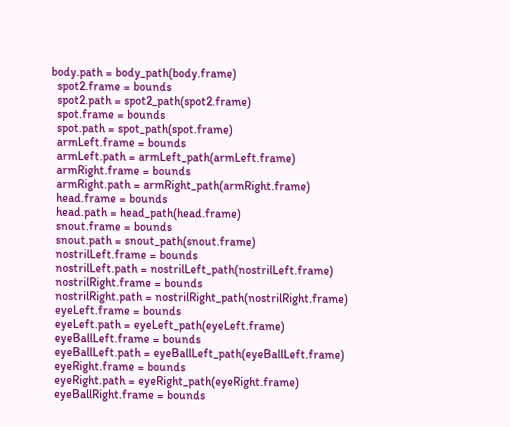body.path = body_path(body.frame)
  spot2.frame = bounds
  spot2.path = spot2_path(spot2.frame)
  spot.frame = bounds
  spot.path = spot_path(spot.frame)
  armLeft.frame = bounds
  armLeft.path = armLeft_path(armLeft.frame)
  armRight.frame = bounds
  armRight.path = armRight_path(armRight.frame)
  head.frame = bounds
  head.path = head_path(head.frame)
  snout.frame = bounds
  snout.path = snout_path(snout.frame)
  nostrilLeft.frame = bounds
  nostrilLeft.path = nostrilLeft_path(nostrilLeft.frame)
  nostrilRight.frame = bounds
  nostrilRight.path = nostrilRight_path(nostrilRight.frame)
  eyeLeft.frame = bounds
  eyeLeft.path = eyeLeft_path(eyeLeft.frame)
  eyeBallLeft.frame = bounds
  eyeBallLeft.path = eyeBallLeft_path(eyeBallLeft.frame)
  eyeRight.frame = bounds
  eyeRight.path = eyeRight_path(eyeRight.frame)
  eyeBallRight.frame = bounds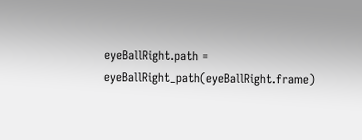eyeBallRight.path = eyeBallRight_path(eyeBallRight.frame)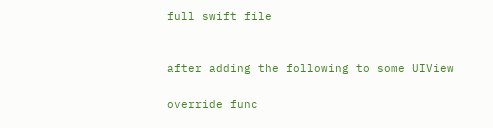full swift file


after adding the following to some UIView

override func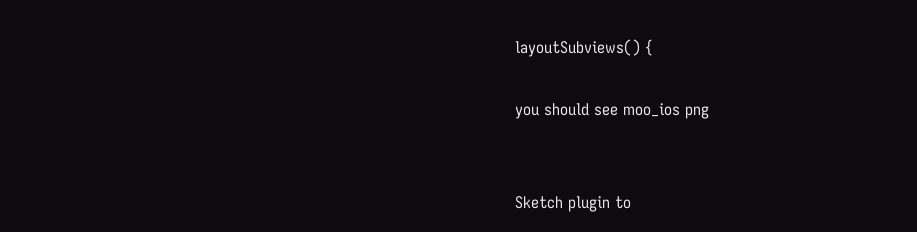layoutSubviews() {

you should see moo_ios png


Sketch plugin to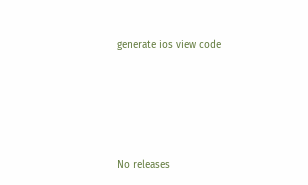generate ios view code







No releases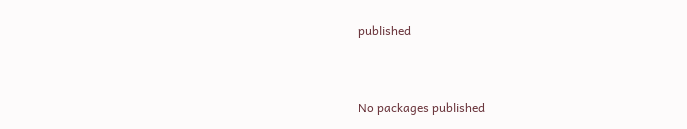published


No packages published